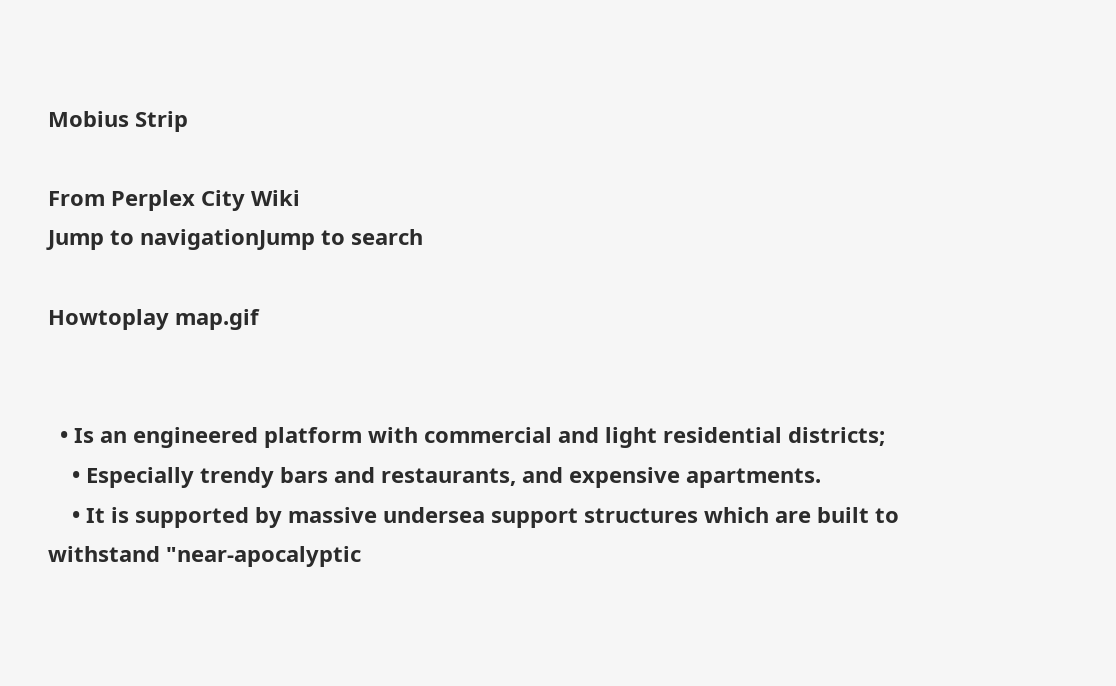Mobius Strip

From Perplex City Wiki
Jump to navigationJump to search

Howtoplay map.gif


  • Is an engineered platform with commercial and light residential districts;
    • Especially trendy bars and restaurants, and expensive apartments.
    • It is supported by massive undersea support structures which are built to withstand "near-apocalyptic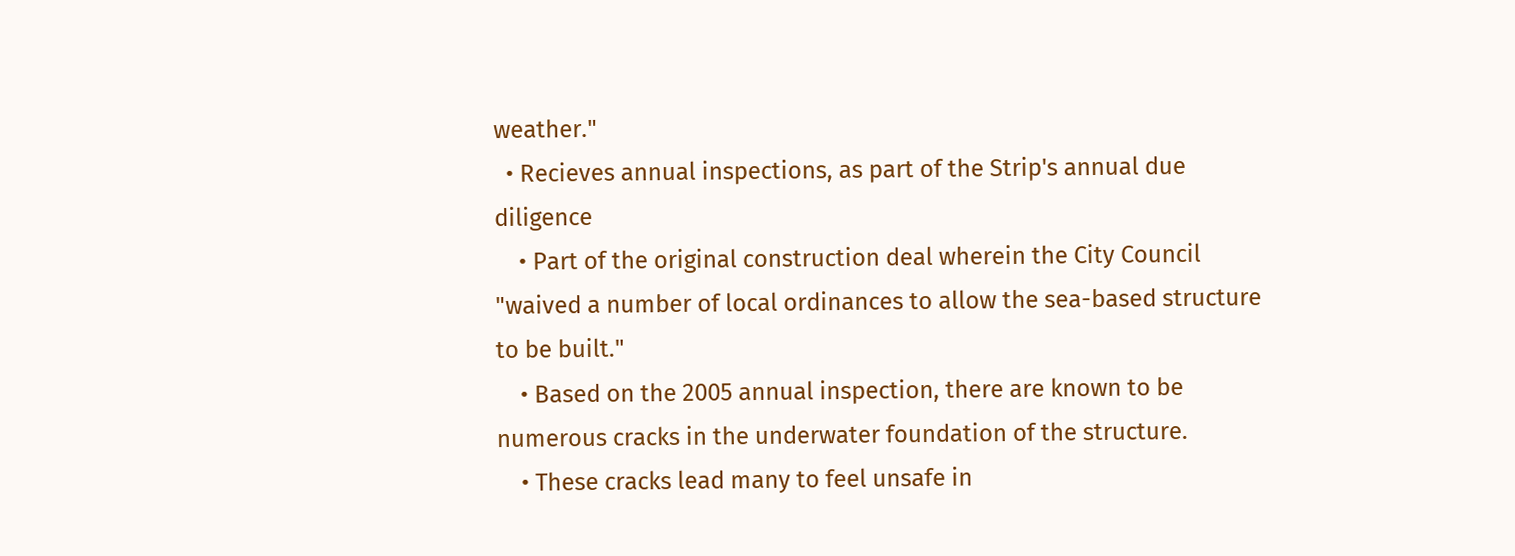weather."
  • Recieves annual inspections, as part of the Strip's annual due diligence
    • Part of the original construction deal wherein the City Council "waived a number of local ordinances to allow the sea-based structure to be built."
    • Based on the 2005 annual inspection, there are known to be numerous cracks in the underwater foundation of the structure.
    • These cracks lead many to feel unsafe in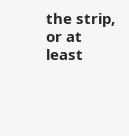the strip, or at least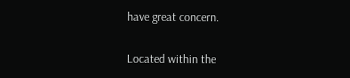have great concern.

Located within the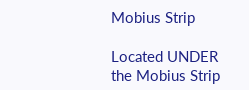Mobius Strip

Located UNDER the Mobius Strip